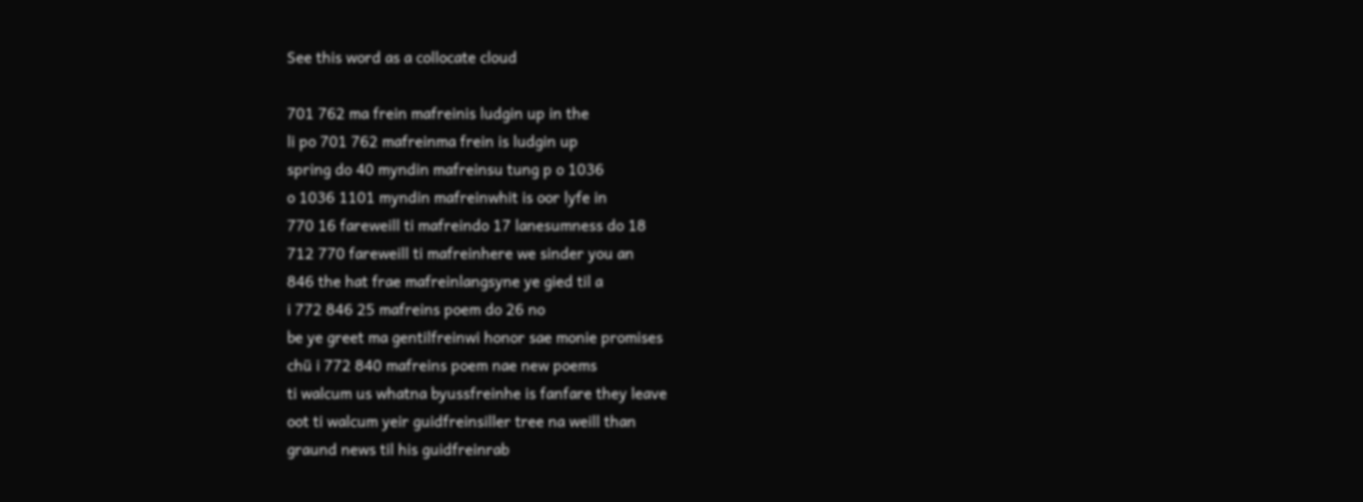See this word as a collocate cloud

701 762 ma frein mafreinis ludgin up in the
li po 701 762 mafreinma frein is ludgin up
spring do 40 myndin mafreinsu tung p o 1036
o 1036 1101 myndin mafreinwhit is oor lyfe in
770 16 fareweill ti mafreindo 17 lanesumness do 18
712 770 fareweill ti mafreinhere we sinder you an
846 the hat frae mafreinlangsyne ye gied til a
i 772 846 25 mafreins poem do 26 no
be ye greet ma gentilfreinwi honor sae monie promises
chü i 772 840 mafreins poem nae new poems
ti walcum us whatna byussfreinhe is fanfare they leave
oot ti walcum yeir guidfreinsiller tree na weill than
graund news til his guidfreinrab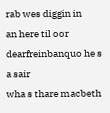rab wes diggin in
an here til oor dearfreinbanquo he s a sair
wha s thare macbeth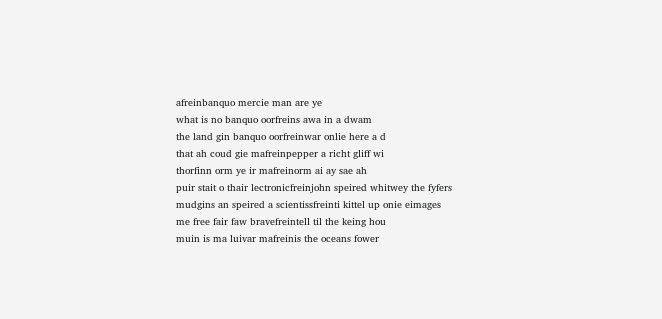afreinbanquo mercie man are ye
what is no banquo oorfreins awa in a dwam
the land gin banquo oorfreinwar onlie here a d
that ah coud gie mafreinpepper a richt gliff wi
thorfinn orm ye ir mafreinorm ai ay sae ah
puir stait o thair lectronicfreinjohn speired whitwey the fyfers
mudgins an speired a scientissfreinti kittel up onie eimages
me free fair faw bravefreintell til the keing hou
muin is ma luivar mafreinis the oceans fower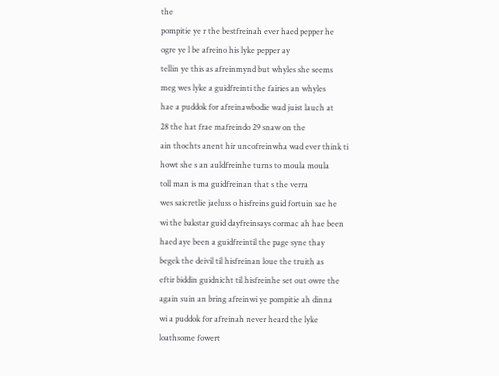the
pompitie ye r the bestfreinah ever haed pepper he
ogre ye l be afreino his lyke pepper ay
tellin ye this as afreinmynd but whyles she seems
meg wes lyke a guidfreinti the fairies an whyles
hae a puddok for afreinawbodie wad juist lauch at
28 the hat frae mafreindo 29 snaw on the
ain thochts anent hir uncofreinwha wad ever think ti
howt she s an auldfreinhe turns to moula moula
toll man is ma guidfreinan that s the verra
wes saicretlie jaeluss o hisfreins guid fortuin sae he
wi the bakstar guid dayfreinsays cormac ah hae been
haed aye been a guidfreintil the page syne thay
begek the deivil til hisfreinan loue the truith as
eftir biddin guidnicht til hisfreinhe set out owre the
again suin an bring afreinwi ye pompitie ah dinna
wi a puddok for afreinah never heard the lyke
loathsome fowert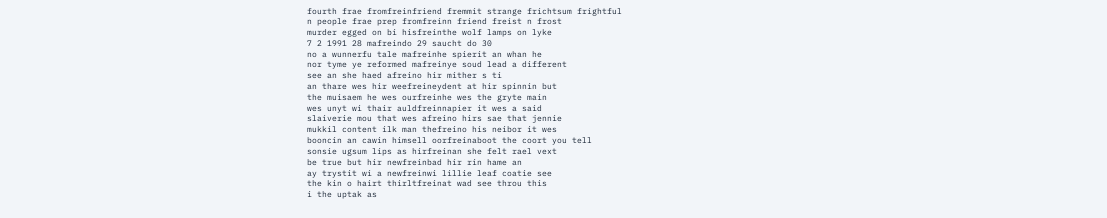fourth frae fromfreinfriend fremmit strange frichtsum frightful
n people frae prep fromfreinn friend freist n frost
murder egged on bi hisfreinthe wolf lamps on lyke
7 2 1991 28 mafreindo 29 saucht do 30
no a wunnerfu tale mafreinhe spierit an whan he
nor tyme ye reformed mafreinye soud lead a different
see an she haed afreino hir mither s ti
an thare wes hir weefreineydent at hir spinnin but
the muisaem he wes ourfreinhe wes the gryte main
wes unyt wi thair auldfreinnapier it wes a said
slaiverie mou that wes afreino hirs sae that jennie
mukkil content ilk man thefreino his neibor it wes
booncin an cawin himsell oorfreinaboot the coort you tell
sonsie ugsum lips as hirfreinan she felt rael vext
be true but hir newfreinbad hir rin hame an
ay trystit wi a newfreinwi lillie leaf coatie see
the kin o hairt thirltfreinat wad see throu this
i the uptak as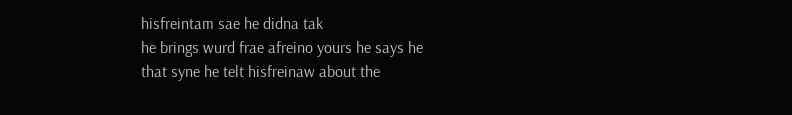hisfreintam sae he didna tak
he brings wurd frae afreino yours he says he
that syne he telt hisfreinaw about the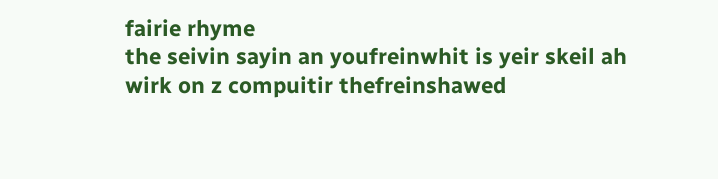fairie rhyme
the seivin sayin an youfreinwhit is yeir skeil ah
wirk on z compuitir thefreinshawed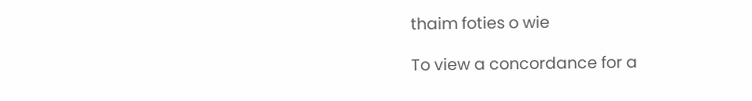thaim foties o wie

To view a concordance for a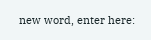new word, enter here: